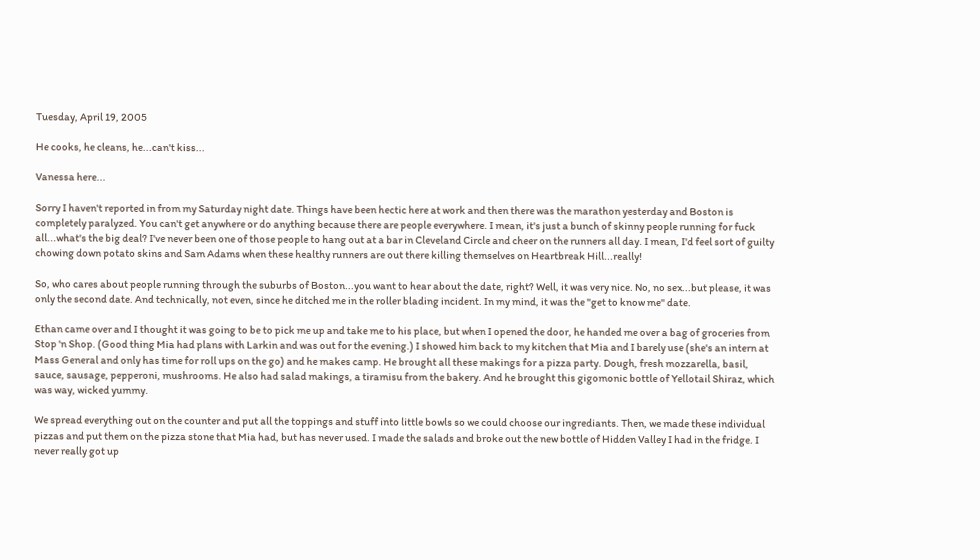Tuesday, April 19, 2005

He cooks, he cleans, he...can't kiss...

Vanessa here...

Sorry I haven't reported in from my Saturday night date. Things have been hectic here at work and then there was the marathon yesterday and Boston is completely paralyzed. You can't get anywhere or do anything because there are people everywhere. I mean, it's just a bunch of skinny people running for fuck all...what's the big deal? I've never been one of those people to hang out at a bar in Cleveland Circle and cheer on the runners all day. I mean, I'd feel sort of guilty chowing down potato skins and Sam Adams when these healthy runners are out there killing themselves on Heartbreak Hill...really!

So, who cares about people running through the suburbs of Boston...you want to hear about the date, right? Well, it was very nice. No, no sex...but please, it was only the second date. And technically, not even, since he ditched me in the roller blading incident. In my mind, it was the "get to know me" date.

Ethan came over and I thought it was going to be to pick me up and take me to his place, but when I opened the door, he handed me over a bag of groceries from Stop 'n Shop. (Good thing Mia had plans with Larkin and was out for the evening.) I showed him back to my kitchen that Mia and I barely use (she's an intern at Mass General and only has time for roll ups on the go) and he makes camp. He brought all these makings for a pizza party. Dough, fresh mozzarella, basil, sauce, sausage, pepperoni, mushrooms. He also had salad makings, a tiramisu from the bakery. And he brought this gigomonic bottle of Yellotail Shiraz, which was way, wicked yummy.

We spread everything out on the counter and put all the toppings and stuff into little bowls so we could choose our ingrediants. Then, we made these individual pizzas and put them on the pizza stone that Mia had, but has never used. I made the salads and broke out the new bottle of Hidden Valley I had in the fridge. I never really got up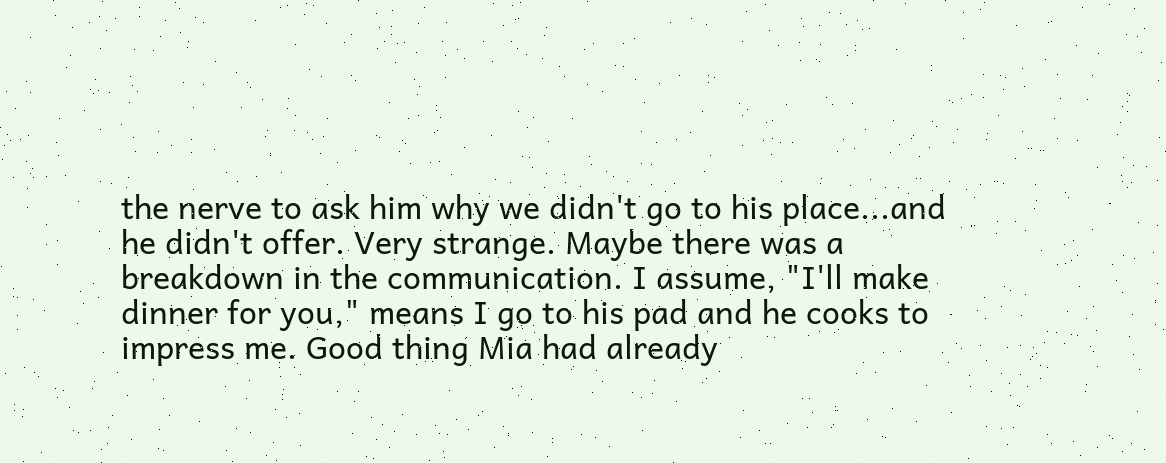the nerve to ask him why we didn't go to his place...and he didn't offer. Very strange. Maybe there was a breakdown in the communication. I assume, "I'll make dinner for you," means I go to his pad and he cooks to impress me. Good thing Mia had already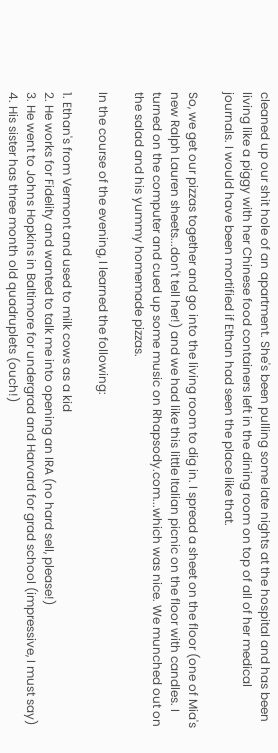cleaned up our shit hole of an apartment. She's been pulling some late nights at the hospital and has been living like a piggy with her Chinese food containers left in the dining room on top of all of her medical journals. I would have been mortified if Ethan had seen the place like that.

So, we get our pizzas together and go into the living room to dig in. I spread a sheet on the floor (one of Mia's new Ralph Lauren sheets...don't tell her!) and we had like this little Italian picnic on the floor with candles. I turned on the computer and cued up some music on Rhapsody.com...which was nice. We munched out on the salad and his yummy homemade pizzas.

In the course of the evening, I learned the following:

1. Ethan's from Vermont and used to milk cows as a kid
2. He works for Fidelity and wanted to talk me into opening an IRA (no hard sell, please!)
3. He went to Johns Hopkins in Baltimore for undergrad and Harvard for grad school (impressive, I must say)
4. His sister has three month old quadruplets (ouch!)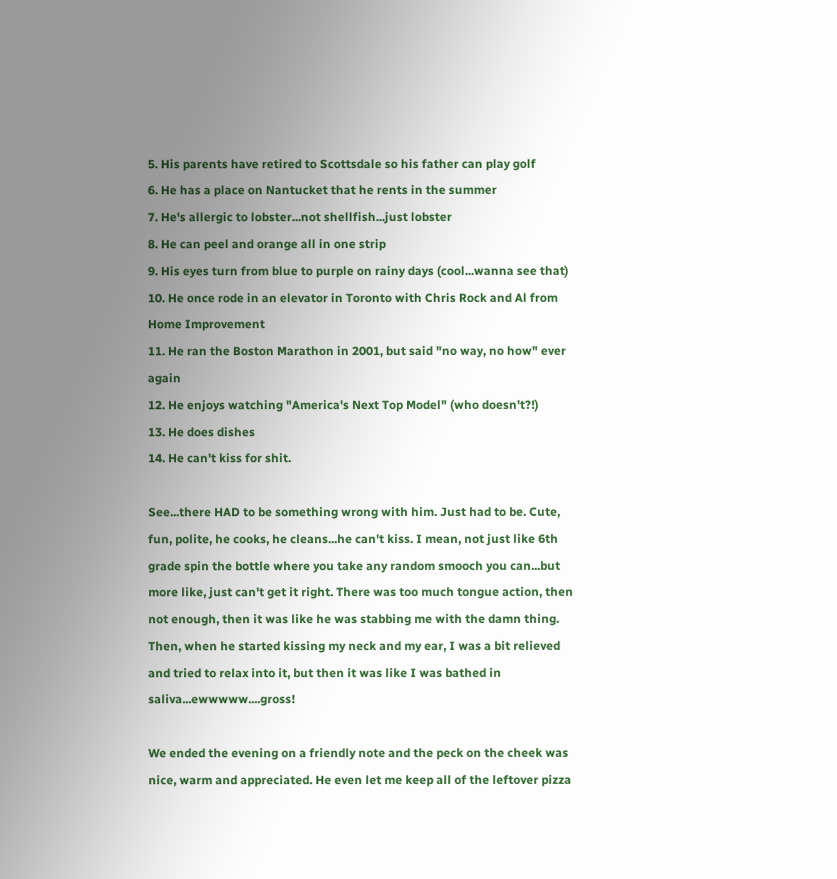5. His parents have retired to Scottsdale so his father can play golf
6. He has a place on Nantucket that he rents in the summer
7. He's allergic to lobster...not shellfish...just lobster
8. He can peel and orange all in one strip
9. His eyes turn from blue to purple on rainy days (cool...wanna see that)
10. He once rode in an elevator in Toronto with Chris Rock and Al from Home Improvement
11. He ran the Boston Marathon in 2001, but said "no way, no how" ever again
12. He enjoys watching "America's Next Top Model" (who doesn't?!)
13. He does dishes
14. He can't kiss for shit.

See...there HAD to be something wrong with him. Just had to be. Cute, fun, polite, he cooks, he cleans...he can't kiss. I mean, not just like 6th grade spin the bottle where you take any random smooch you can...but more like, just can't get it right. There was too much tongue action, then not enough, then it was like he was stabbing me with the damn thing. Then, when he started kissing my neck and my ear, I was a bit relieved and tried to relax into it, but then it was like I was bathed in saliva...ewwwww....gross!

We ended the evening on a friendly note and the peck on the cheek was nice, warm and appreciated. He even let me keep all of the leftover pizza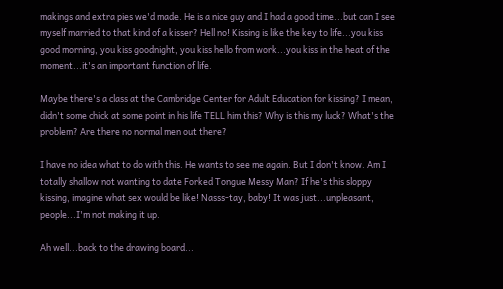makings and extra pies we'd made. He is a nice guy and I had a good time...but can I see myself married to that kind of a kisser? Hell no! Kissing is like the key to life...you kiss good morning, you kiss goodnight, you kiss hello from work...you kiss in the heat of the moment...it's an important function of life.

Maybe there's a class at the Cambridge Center for Adult Education for kissing? I mean, didn't some chick at some point in his life TELL him this? Why is this my luck? What's the problem? Are there no normal men out there?

I have no idea what to do with this. He wants to see me again. But I don't know. Am I totally shallow not wanting to date Forked Tongue Messy Man? If he's this sloppy kissing, imagine what sex would be like! Nasss-tay, baby! It was just...unpleasant, people...I'm not making it up.

Ah well...back to the drawing board...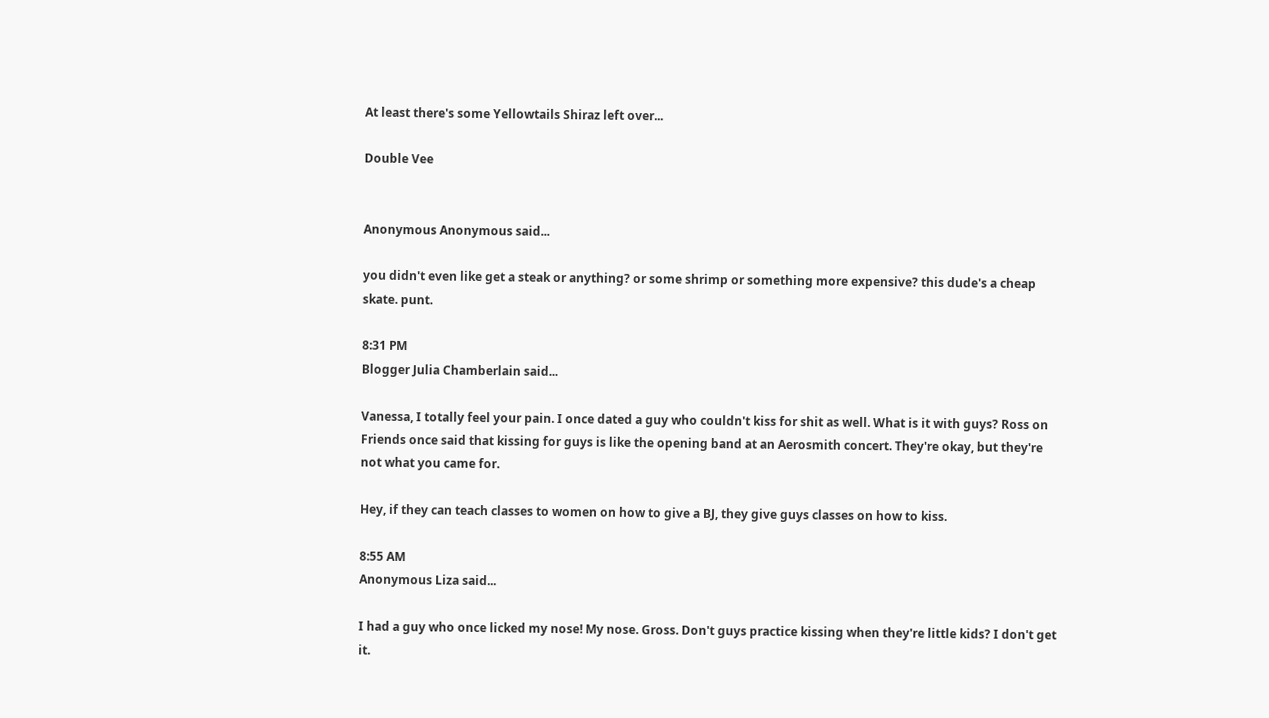At least there's some Yellowtails Shiraz left over...

Double Vee


Anonymous Anonymous said...

you didn't even like get a steak or anything? or some shrimp or something more expensive? this dude's a cheap skate. punt.

8:31 PM
Blogger Julia Chamberlain said...

Vanessa, I totally feel your pain. I once dated a guy who couldn't kiss for shit as well. What is it with guys? Ross on Friends once said that kissing for guys is like the opening band at an Aerosmith concert. They're okay, but they're not what you came for.

Hey, if they can teach classes to women on how to give a BJ, they give guys classes on how to kiss.

8:55 AM
Anonymous Liza said...

I had a guy who once licked my nose! My nose. Gross. Don't guys practice kissing when they're little kids? I don't get it.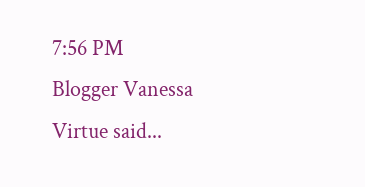7:56 PM
Blogger Vanessa Virtue said...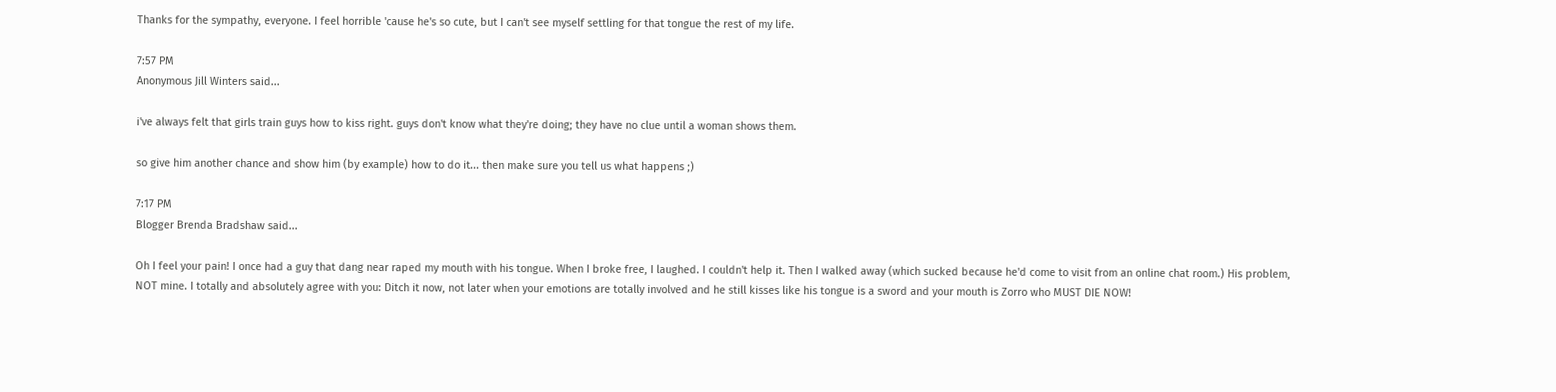Thanks for the sympathy, everyone. I feel horrible 'cause he's so cute, but I can't see myself settling for that tongue the rest of my life.

7:57 PM
Anonymous Jill Winters said...

i've always felt that girls train guys how to kiss right. guys don't know what they're doing; they have no clue until a woman shows them.

so give him another chance and show him (by example) how to do it... then make sure you tell us what happens ;)

7:17 PM
Blogger Brenda Bradshaw said...

Oh I feel your pain! I once had a guy that dang near raped my mouth with his tongue. When I broke free, I laughed. I couldn't help it. Then I walked away (which sucked because he'd come to visit from an online chat room.) His problem, NOT mine. I totally and absolutely agree with you: Ditch it now, not later when your emotions are totally involved and he still kisses like his tongue is a sword and your mouth is Zorro who MUST DIE NOW!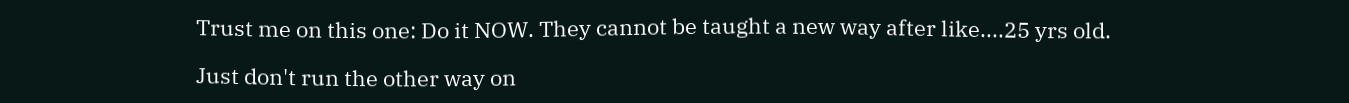Trust me on this one: Do it NOW. They cannot be taught a new way after like....25 yrs old.

Just don't run the other way on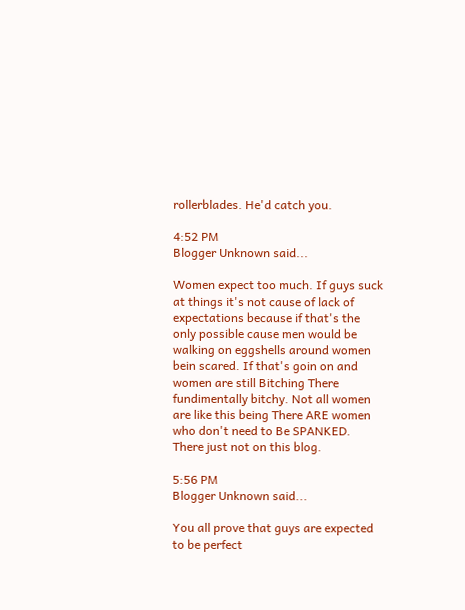rollerblades. He'd catch you.

4:52 PM
Blogger Unknown said...

Women expect too much. If guys suck at things it's not cause of lack of expectations because if that's the only possible cause men would be walking on eggshells around women bein scared. If that's goin on and women are still Bitching There fundimentally bitchy. Not all women are like this being There ARE women who don't need to Be SPANKED. There just not on this blog.

5:56 PM
Blogger Unknown said...

You all prove that guys are expected to be perfect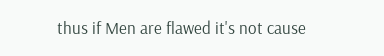thus if Men are flawed it's not cause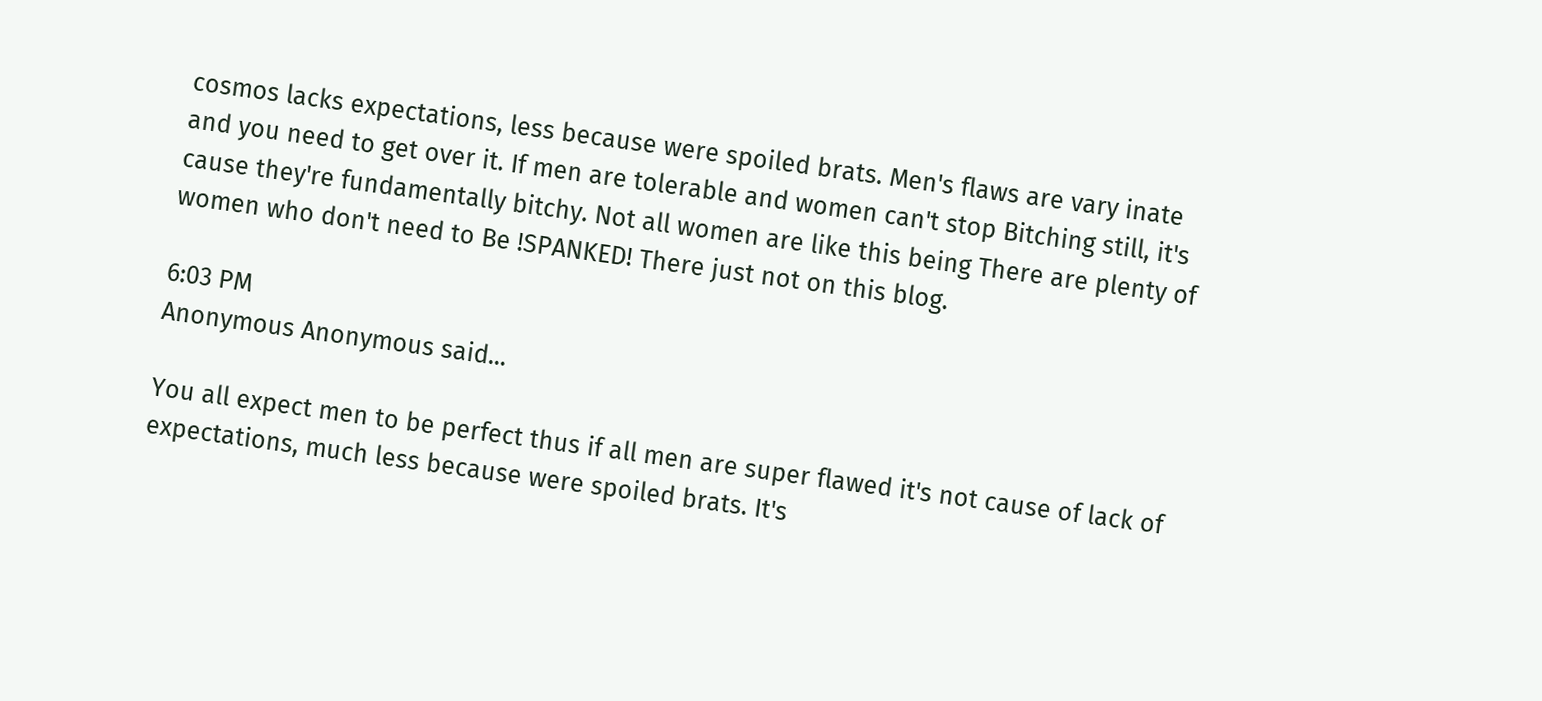cosmos lacks expectations, less because were spoiled brats. Men's flaws are vary inate and you need to get over it. If men are tolerable and women can't stop Bitching still, it's cause they're fundamentally bitchy. Not all women are like this being There are plenty of women who don't need to Be !SPANKED! There just not on this blog.

6:03 PM
Anonymous Anonymous said...

You all expect men to be perfect thus if all men are super flawed it's not cause of lack of expectations, much less because were spoiled brats. It's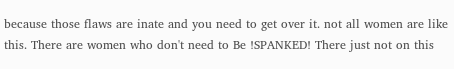because those flaws are inate and you need to get over it. not all women are like this. There are women who don't need to Be !SPANKED! There just not on this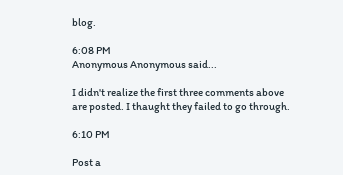blog.

6:08 PM
Anonymous Anonymous said...

I didn't realize the first three comments above are posted. I thaught they failed to go through.

6:10 PM

Post a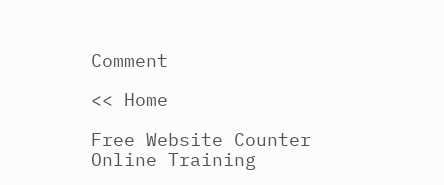Comment

<< Home

Free Website Counter
Online Training